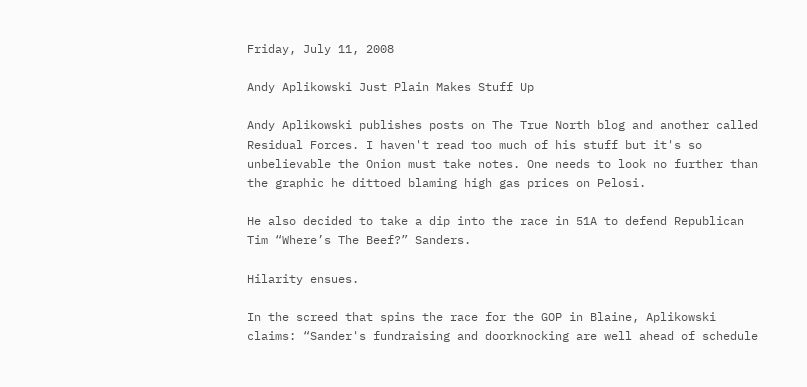Friday, July 11, 2008

Andy Aplikowski Just Plain Makes Stuff Up

Andy Aplikowski publishes posts on The True North blog and another called Residual Forces. I haven't read too much of his stuff but it's so unbelievable the Onion must take notes. One needs to look no further than the graphic he dittoed blaming high gas prices on Pelosi.

He also decided to take a dip into the race in 51A to defend Republican Tim “Where’s The Beef?” Sanders.

Hilarity ensues.

In the screed that spins the race for the GOP in Blaine, Aplikowski claims: “Sander's fundraising and doorknocking are well ahead of schedule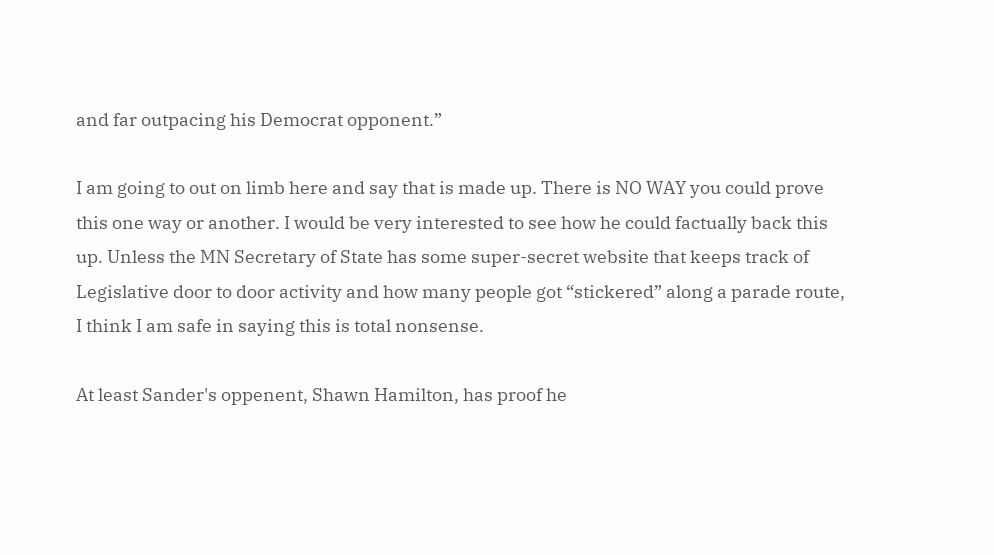and far outpacing his Democrat opponent.”

I am going to out on limb here and say that is made up. There is NO WAY you could prove this one way or another. I would be very interested to see how he could factually back this up. Unless the MN Secretary of State has some super-secret website that keeps track of Legislative door to door activity and how many people got “stickered” along a parade route, I think I am safe in saying this is total nonsense.

At least Sander's oppenent, Shawn Hamilton, has proof he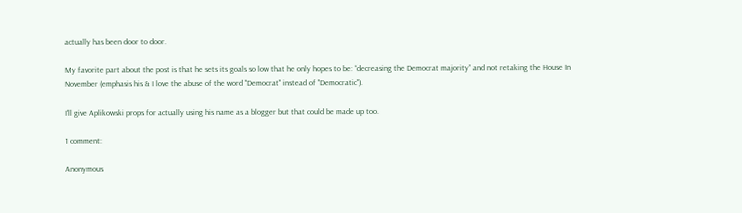actually has been door to door.

My favorite part about the post is that he sets its goals so low that he only hopes to be: “decreasing the Democrat majority” and not retaking the House In November (emphasis his & I love the abuse of the word "Democrat" instead of "Democratic").

I'll give Aplikowski props for actually using his name as a blogger but that could be made up too.

1 comment:

Anonymous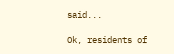said...

Ok, residents of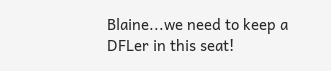Blaine...we need to keep a DFLer in this seat!